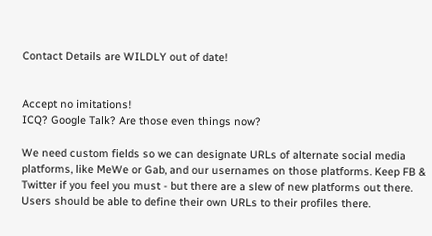Contact Details are WILDLY out of date!


Accept no imitations!
ICQ? Google Talk? Are those even things now?

We need custom fields so we can designate URLs of alternate social media platforms, like MeWe or Gab, and our usernames on those platforms. Keep FB & Twitter if you feel you must - but there are a slew of new platforms out there. Users should be able to define their own URLs to their profiles there.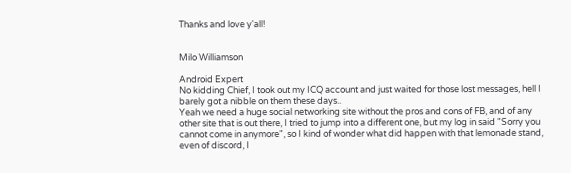Thanks and love y'all!


Milo Williamson

Android Expert
No kidding Chief, I took out my ICQ account and just waited for those lost messages, hell I barely got a nibble on them these days..
Yeah we need a huge social networking site without the pros and cons of FB, and of any other site that is out there, I tried to jump into a different one, but my log in said "Sorry you cannot come in anymore", so I kind of wonder what did happen with that lemonade stand, even of discord, I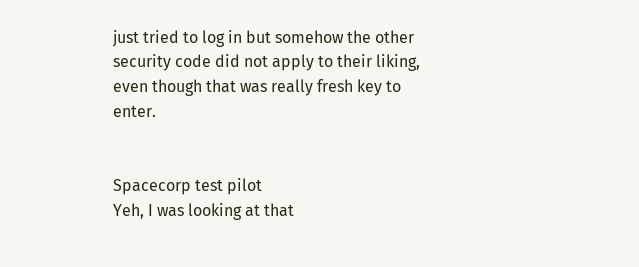just tried to log in but somehow the other security code did not apply to their liking, even though that was really fresh key to enter.


Spacecorp test pilot
Yeh, I was looking at that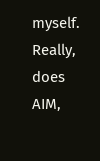myself. Really, does AIM,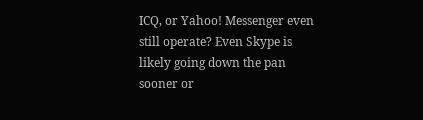ICQ, or Yahoo! Messenger even still operate? Even Skype is likely going down the pan sooner or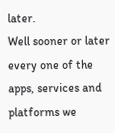later.
Well sooner or later every one of the apps, services and platforms we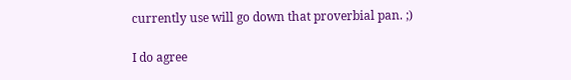currently use will go down that proverbial pan. ;)

I do agree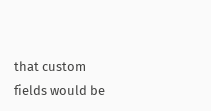that custom fields would be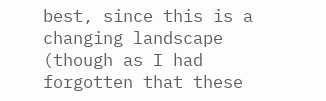best, since this is a changing landscape (though as I had forgotten that these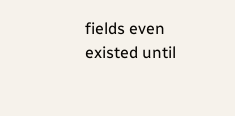fields even existed until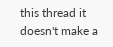this thread it doesn't make a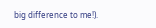big difference to me!).